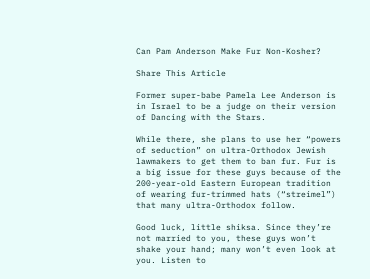Can Pam Anderson Make Fur Non-Kosher?

Share This Article

Former super-babe Pamela Lee Anderson is in Israel to be a judge on their version of Dancing with the Stars.

While there, she plans to use her “powers of seduction” on ultra-Orthodox Jewish lawmakers to get them to ban fur. Fur is a big issue for these guys because of the 200-year-old Eastern European tradition of wearing fur-trimmed hats (“streimel”) that many ultra-Orthodox follow.

Good luck, little shiksa. Since they’re not married to you, these guys won’t shake your hand; many won’t even look at you. Listen to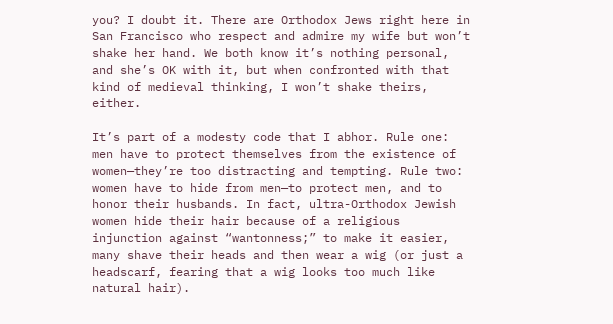you? I doubt it. There are Orthodox Jews right here in San Francisco who respect and admire my wife but won’t shake her hand. We both know it’s nothing personal, and she’s OK with it, but when confronted with that kind of medieval thinking, I won’t shake theirs, either.

It’s part of a modesty code that I abhor. Rule one: men have to protect themselves from the existence of women—they’re too distracting and tempting. Rule two: women have to hide from men—to protect men, and to honor their husbands. In fact, ultra-Orthodox Jewish women hide their hair because of a religious injunction against “wantonness;” to make it easier, many shave their heads and then wear a wig (or just a headscarf, fearing that a wig looks too much like natural hair).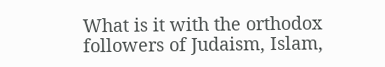What is it with the orthodox followers of Judaism, Islam,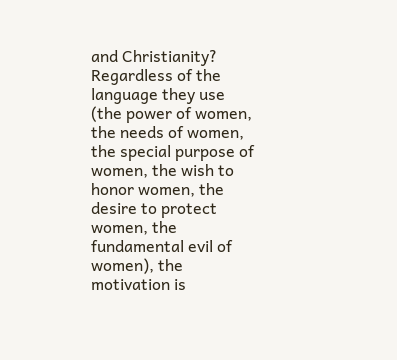and Christianity? Regardless of the language they use (the power of women, the needs of women, the special purpose of women, the wish to honor women, the desire to protect women, the fundamental evil of women), the motivation is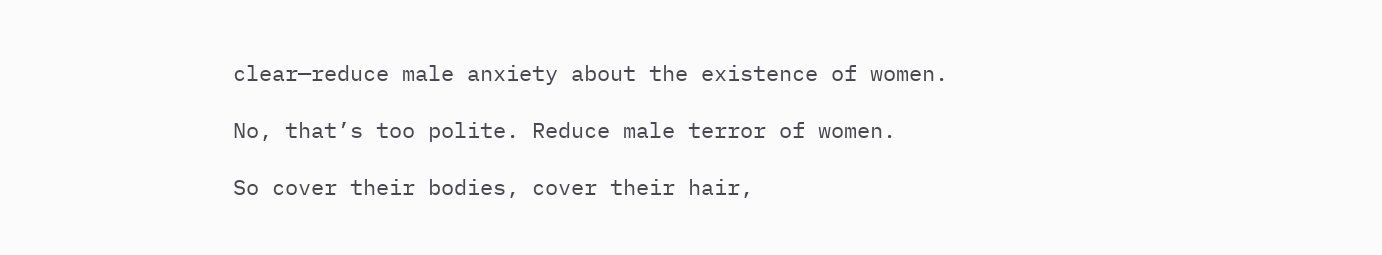clear—reduce male anxiety about the existence of women.

No, that’s too polite. Reduce male terror of women.

So cover their bodies, cover their hair,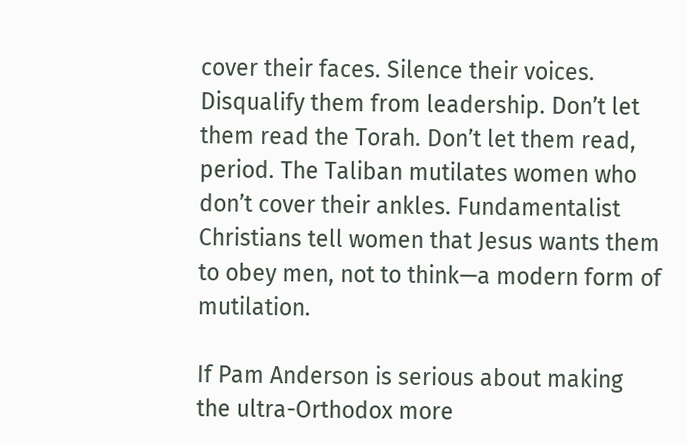cover their faces. Silence their voices. Disqualify them from leadership. Don’t let them read the Torah. Don’t let them read, period. The Taliban mutilates women who don’t cover their ankles. Fundamentalist Christians tell women that Jesus wants them to obey men, not to think—a modern form of mutilation.

If Pam Anderson is serious about making the ultra-Orthodox more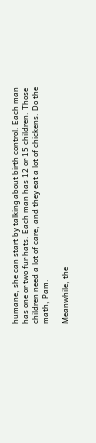humane, she can start by talking about birth control. Each man has one or two fur hats. Each man has 12 or 15 children. Those children need a lot of care, and they eat a lot of chickens. Do the math, Pam.

Meanwhile, the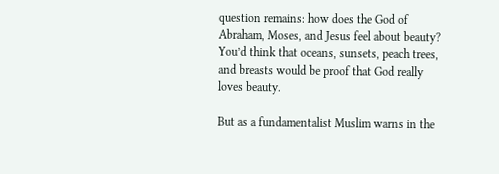question remains: how does the God of Abraham, Moses, and Jesus feel about beauty? You’d think that oceans, sunsets, peach trees, and breasts would be proof that God really loves beauty.

But as a fundamentalist Muslim warns in the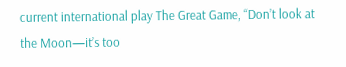current international play The Great Game, “Don’t look at the Moon—it’s too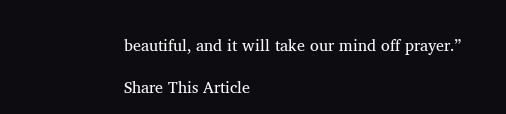beautiful, and it will take our mind off prayer.”

Share This Article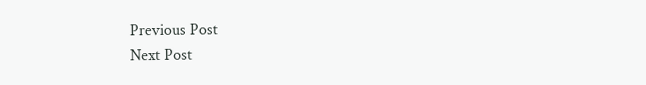Previous Post
Next Post